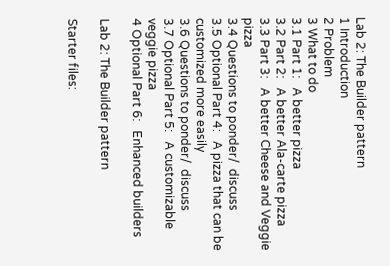Lab 2: The Builder pattern
1 Introduction
2 Problem
3 What to do
3.1 Part 1:   A better pizza
3.2 Part 2:   A better Ala-carte pizza
3.3 Part 3:   A better Cheese and Veggie pizza
3.4 Questions to ponder/  discuss
3.5 Optional Part 4:   A pizza that can be customized more easily
3.6 Questions to ponder/  discuss
3.7 Optional Part 5:   A customizable veggie pizza
4 Optional Part 6:   Enhanced builders

Lab 2: The Builder pattern

Starter files: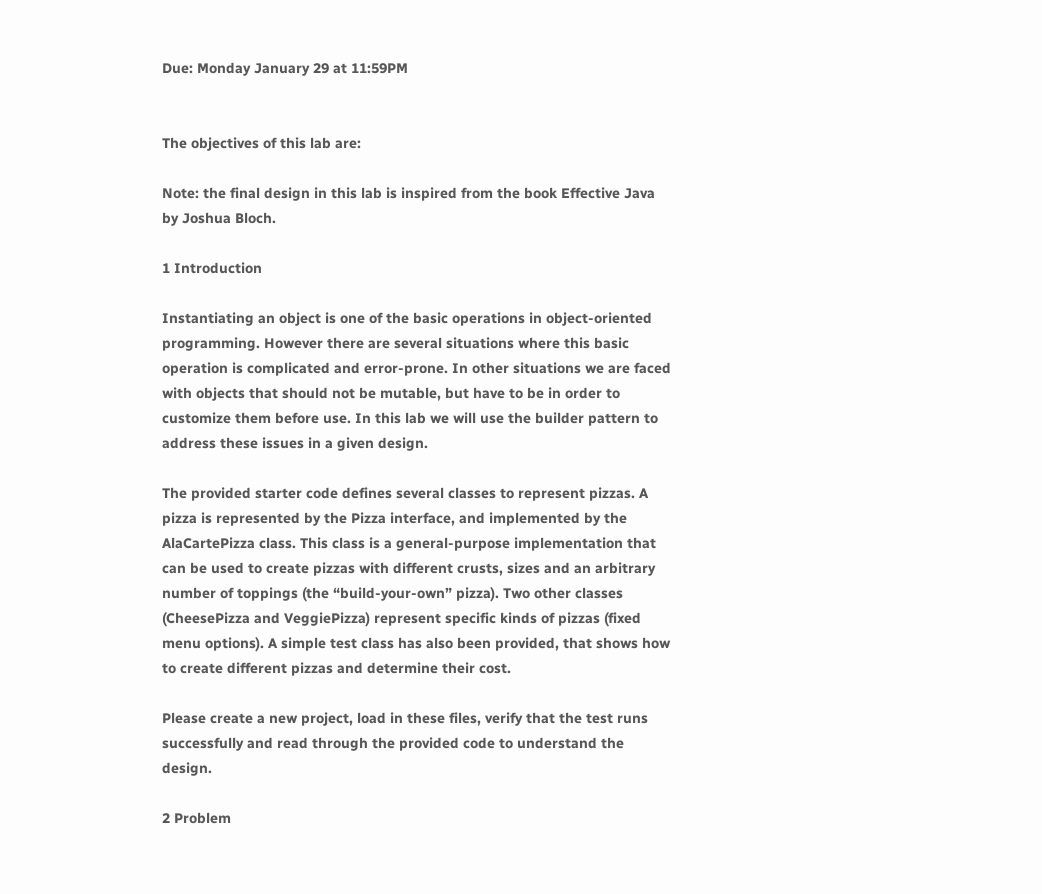Due: Monday January 29 at 11:59PM


The objectives of this lab are:

Note: the final design in this lab is inspired from the book Effective Java by Joshua Bloch.

1 Introduction

Instantiating an object is one of the basic operations in object-oriented programming. However there are several situations where this basic operation is complicated and error-prone. In other situations we are faced with objects that should not be mutable, but have to be in order to customize them before use. In this lab we will use the builder pattern to address these issues in a given design.

The provided starter code defines several classes to represent pizzas. A pizza is represented by the Pizza interface, and implemented by the AlaCartePizza class. This class is a general-purpose implementation that can be used to create pizzas with different crusts, sizes and an arbitrary number of toppings (the “build-your-own” pizza). Two other classes (CheesePizza and VeggiePizza) represent specific kinds of pizzas (fixed menu options). A simple test class has also been provided, that shows how to create different pizzas and determine their cost.

Please create a new project, load in these files, verify that the test runs successfully and read through the provided code to understand the design.

2 Problem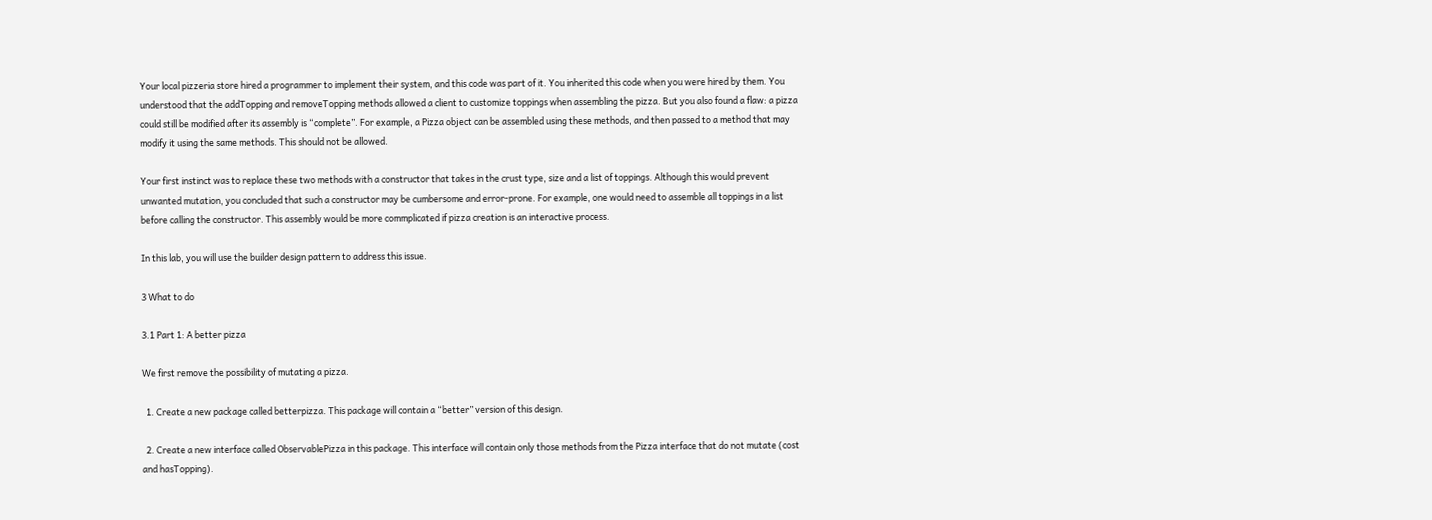Your local pizzeria store hired a programmer to implement their system, and this code was part of it. You inherited this code when you were hired by them. You understood that the addTopping and removeTopping methods allowed a client to customize toppings when assembling the pizza. But you also found a flaw: a pizza could still be modified after its assembly is “complete”. For example, a Pizza object can be assembled using these methods, and then passed to a method that may modify it using the same methods. This should not be allowed.

Your first instinct was to replace these two methods with a constructor that takes in the crust type, size and a list of toppings. Although this would prevent unwanted mutation, you concluded that such a constructor may be cumbersome and error-prone. For example, one would need to assemble all toppings in a list before calling the constructor. This assembly would be more commplicated if pizza creation is an interactive process.

In this lab, you will use the builder design pattern to address this issue.

3 What to do

3.1 Part 1: A better pizza

We first remove the possibility of mutating a pizza.

  1. Create a new package called betterpizza. This package will contain a “better” version of this design.

  2. Create a new interface called ObservablePizza in this package. This interface will contain only those methods from the Pizza interface that do not mutate (cost and hasTopping).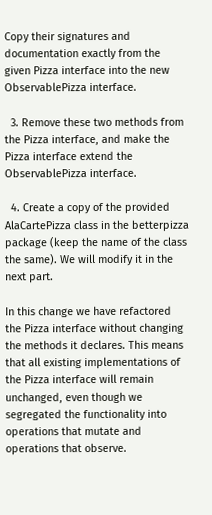Copy their signatures and documentation exactly from the given Pizza interface into the new ObservablePizza interface.

  3. Remove these two methods from the Pizza interface, and make the Pizza interface extend the ObservablePizza interface.

  4. Create a copy of the provided AlaCartePizza class in the betterpizza package (keep the name of the class the same). We will modify it in the next part.

In this change we have refactored the Pizza interface without changing the methods it declares. This means that all existing implementations of the Pizza interface will remain unchanged, even though we segregated the functionality into operations that mutate and operations that observe.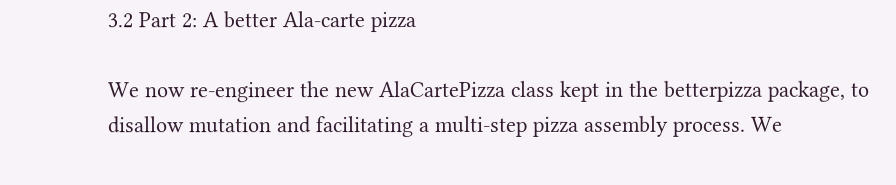3.2 Part 2: A better Ala-carte pizza

We now re-engineer the new AlaCartePizza class kept in the betterpizza package, to disallow mutation and facilitating a multi-step pizza assembly process. We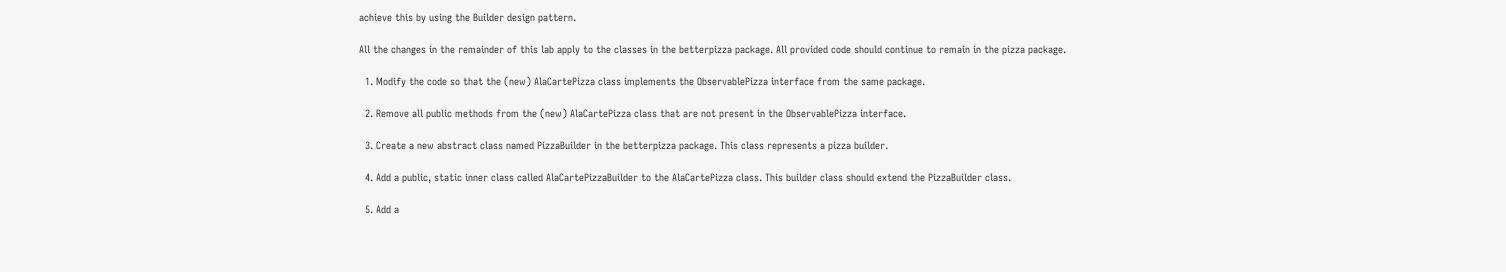achieve this by using the Builder design pattern.

All the changes in the remainder of this lab apply to the classes in the betterpizza package. All provided code should continue to remain in the pizza package.

  1. Modify the code so that the (new) AlaCartePizza class implements the ObservablePizza interface from the same package.

  2. Remove all public methods from the (new) AlaCartePizza class that are not present in the ObservablePizza interface.

  3. Create a new abstract class named PizzaBuilder in the betterpizza package. This class represents a pizza builder.

  4. Add a public, static inner class called AlaCartePizzaBuilder to the AlaCartePizza class. This builder class should extend the PizzaBuilder class.

  5. Add a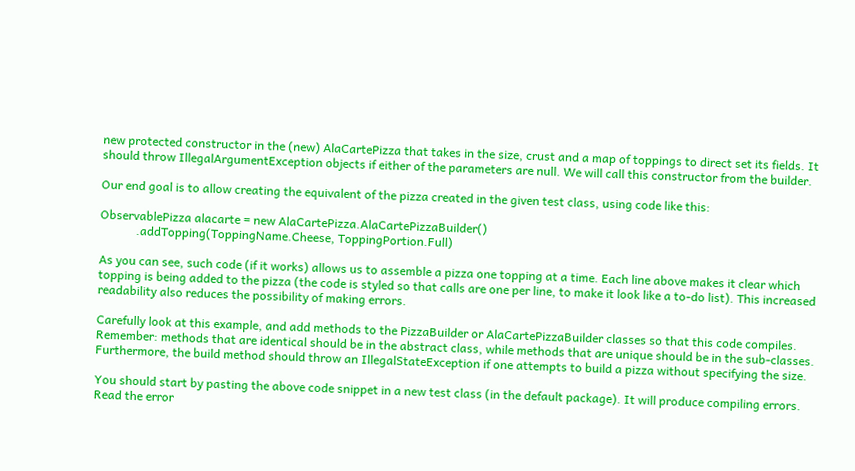new protected constructor in the (new) AlaCartePizza that takes in the size, crust and a map of toppings to direct set its fields. It should throw IllegalArgumentException objects if either of the parameters are null. We will call this constructor from the builder.

Our end goal is to allow creating the equivalent of the pizza created in the given test class, using code like this:

ObservablePizza alacarte = new AlaCartePizza.AlaCartePizzaBuilder()
            .addTopping(ToppingName.Cheese, ToppingPortion.Full)

As you can see, such code (if it works) allows us to assemble a pizza one topping at a time. Each line above makes it clear which topping is being added to the pizza (the code is styled so that calls are one per line, to make it look like a to-do list). This increased readability also reduces the possibility of making errors.

Carefully look at this example, and add methods to the PizzaBuilder or AlaCartePizzaBuilder classes so that this code compiles. Remember: methods that are identical should be in the abstract class, while methods that are unique should be in the sub-classes. Furthermore, the build method should throw an IllegalStateException if one attempts to build a pizza without specifying the size.

You should start by pasting the above code snippet in a new test class (in the default package). It will produce compiling errors. Read the error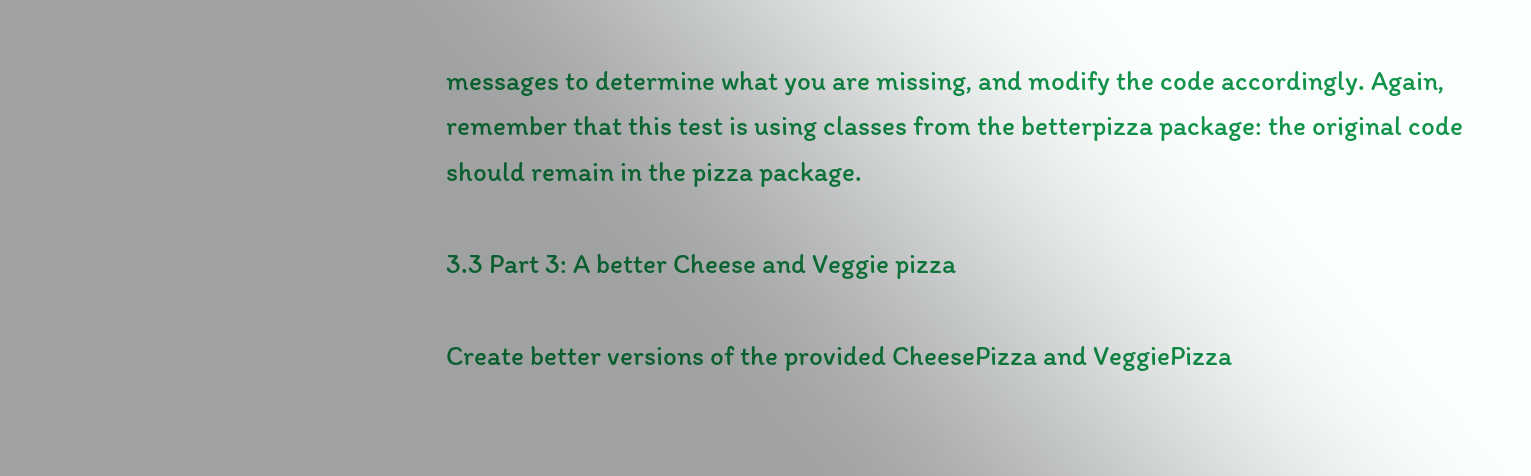messages to determine what you are missing, and modify the code accordingly. Again, remember that this test is using classes from the betterpizza package: the original code should remain in the pizza package.

3.3 Part 3: A better Cheese and Veggie pizza

Create better versions of the provided CheesePizza and VeggiePizza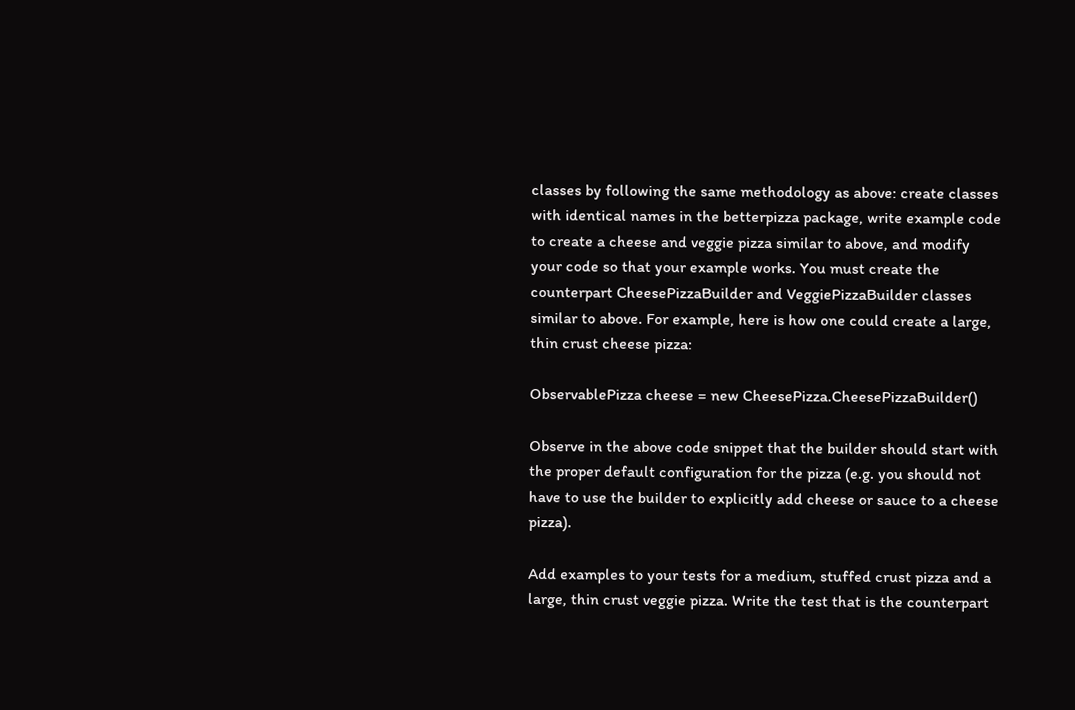classes by following the same methodology as above: create classes with identical names in the betterpizza package, write example code to create a cheese and veggie pizza similar to above, and modify your code so that your example works. You must create the counterpart CheesePizzaBuilder and VeggiePizzaBuilder classes similar to above. For example, here is how one could create a large, thin crust cheese pizza:

ObservablePizza cheese = new CheesePizza.CheesePizzaBuilder()

Observe in the above code snippet that the builder should start with the proper default configuration for the pizza (e.g. you should not have to use the builder to explicitly add cheese or sauce to a cheese pizza).

Add examples to your tests for a medium, stuffed crust pizza and a large, thin crust veggie pizza. Write the test that is the counterpart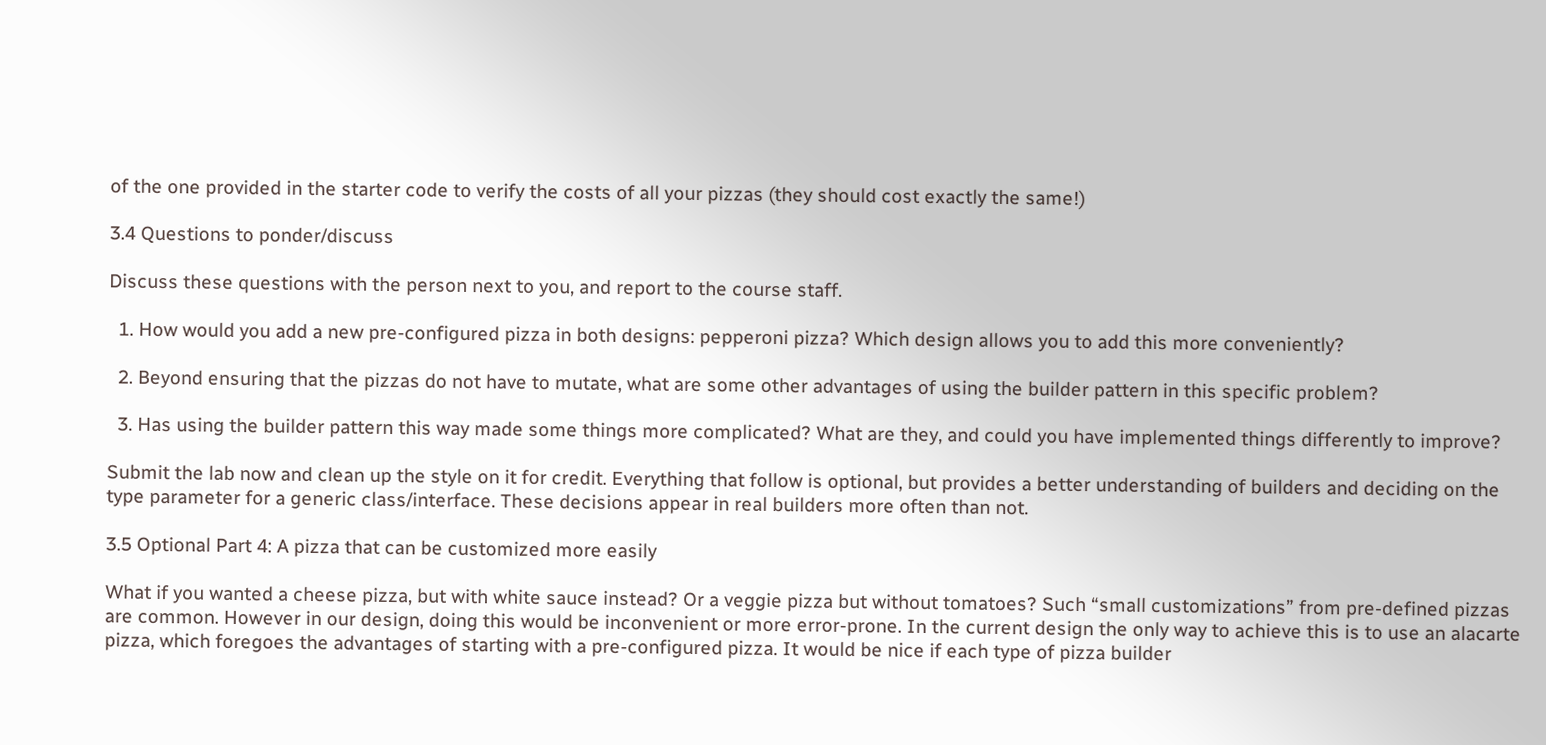of the one provided in the starter code to verify the costs of all your pizzas (they should cost exactly the same!)

3.4 Questions to ponder/discuss

Discuss these questions with the person next to you, and report to the course staff.

  1. How would you add a new pre-configured pizza in both designs: pepperoni pizza? Which design allows you to add this more conveniently?

  2. Beyond ensuring that the pizzas do not have to mutate, what are some other advantages of using the builder pattern in this specific problem?

  3. Has using the builder pattern this way made some things more complicated? What are they, and could you have implemented things differently to improve?

Submit the lab now and clean up the style on it for credit. Everything that follow is optional, but provides a better understanding of builders and deciding on the type parameter for a generic class/interface. These decisions appear in real builders more often than not.

3.5 Optional Part 4: A pizza that can be customized more easily

What if you wanted a cheese pizza, but with white sauce instead? Or a veggie pizza but without tomatoes? Such “small customizations” from pre-defined pizzas are common. However in our design, doing this would be inconvenient or more error-prone. In the current design the only way to achieve this is to use an alacarte pizza, which foregoes the advantages of starting with a pre-configured pizza. It would be nice if each type of pizza builder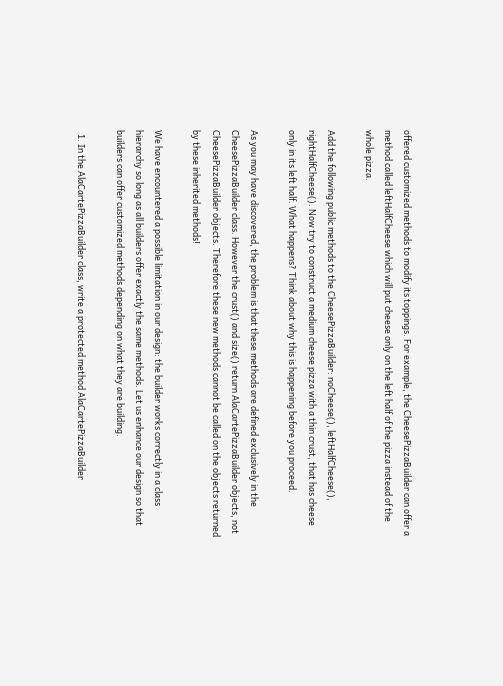offered customized methods to modify its toppings. For example, the CheesePizzaBuilder can offer a method called leftHalfCheese which will put cheese only on the left half of the pizza instead of the whole pizza.

Add the following public methods to the CheesePizzaBuilder: noCheese(), leftHalfCheese(), rightHalfCheese(). Now try to construct a medium cheese pizza with a thin crust, that has cheese only in its left half. What happens? Think about why this is happening before you proceed.

As you may have discovered, the problem is that these methods are defined exclusively in the CheesePizzaBuilder class. However the crust() and size() return AlaCartePizzaBuilder objects, not CheesePizzaBuilder objects. Therefore these new methods cannot be called on the objects returned by these inherited methods!

We have encountered a possible limitation in our design: the builder works correctly in a class hierarchy so long as all builders offer exactly the same methods. Let us enhance our design so that builders can offer customized methods depending on what they are building.

  1. In the AlaCartePizzaBuilder class, write a protected method AlaCartePizzaBuilder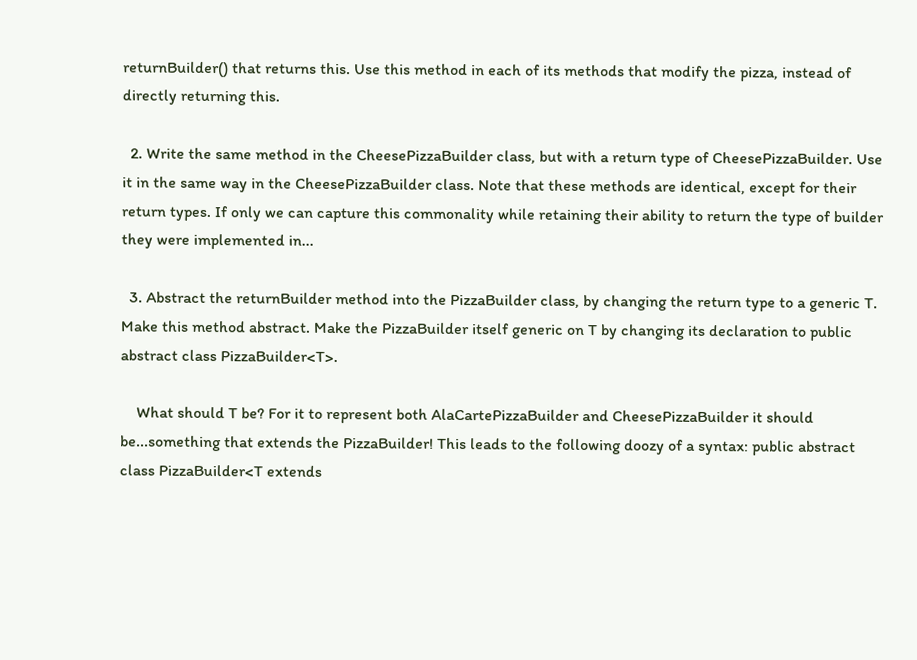returnBuilder() that returns this. Use this method in each of its methods that modify the pizza, instead of directly returning this.

  2. Write the same method in the CheesePizzaBuilder class, but with a return type of CheesePizzaBuilder. Use it in the same way in the CheesePizzaBuilder class. Note that these methods are identical, except for their return types. If only we can capture this commonality while retaining their ability to return the type of builder they were implemented in...

  3. Abstract the returnBuilder method into the PizzaBuilder class, by changing the return type to a generic T. Make this method abstract. Make the PizzaBuilder itself generic on T by changing its declaration to public abstract class PizzaBuilder<T>.

    What should T be? For it to represent both AlaCartePizzaBuilder and CheesePizzaBuilder it should be...something that extends the PizzaBuilder! This leads to the following doozy of a syntax: public abstract class PizzaBuilder<T extends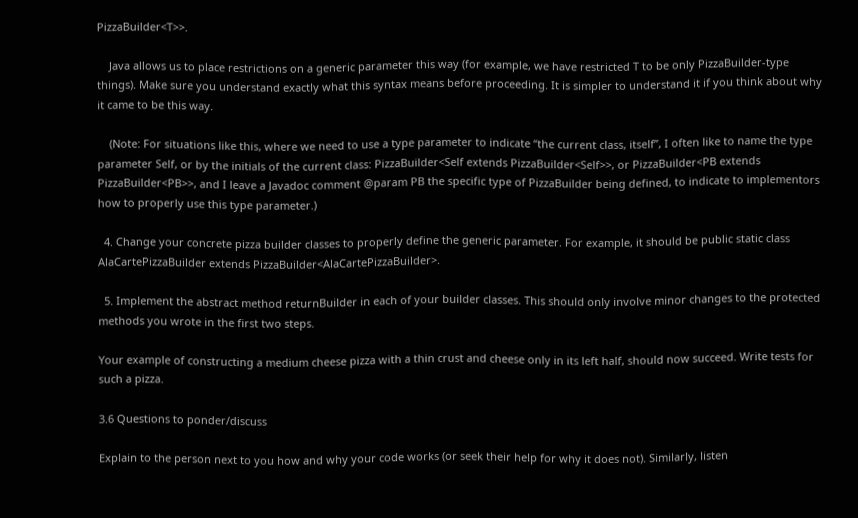PizzaBuilder<T>>.

    Java allows us to place restrictions on a generic parameter this way (for example, we have restricted T to be only PizzaBuilder-type things). Make sure you understand exactly what this syntax means before proceeding. It is simpler to understand it if you think about why it came to be this way.

    (Note: For situations like this, where we need to use a type parameter to indicate “the current class, itself”, I often like to name the type parameter Self, or by the initials of the current class: PizzaBuilder<Self extends PizzaBuilder<Self>>, or PizzaBuilder<PB extends PizzaBuilder<PB>>, and I leave a Javadoc comment @param PB the specific type of PizzaBuilder being defined, to indicate to implementors how to properly use this type parameter.)

  4. Change your concrete pizza builder classes to properly define the generic parameter. For example, it should be public static class AlaCartePizzaBuilder extends PizzaBuilder<AlaCartePizzaBuilder>.

  5. Implement the abstract method returnBuilder in each of your builder classes. This should only involve minor changes to the protected methods you wrote in the first two steps.

Your example of constructing a medium cheese pizza with a thin crust and cheese only in its left half, should now succeed. Write tests for such a pizza.

3.6 Questions to ponder/discuss

Explain to the person next to you how and why your code works (or seek their help for why it does not). Similarly, listen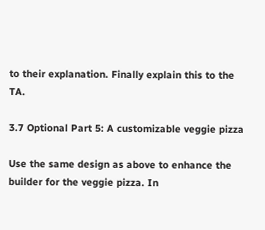to their explanation. Finally explain this to the TA.

3.7 Optional Part 5: A customizable veggie pizza

Use the same design as above to enhance the builder for the veggie pizza. In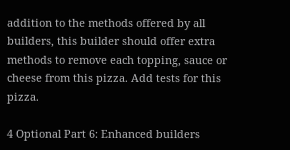addition to the methods offered by all builders, this builder should offer extra methods to remove each topping, sauce or cheese from this pizza. Add tests for this pizza.

4 Optional Part 6: Enhanced builders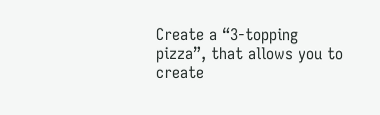Create a “3-topping pizza”, that allows you to create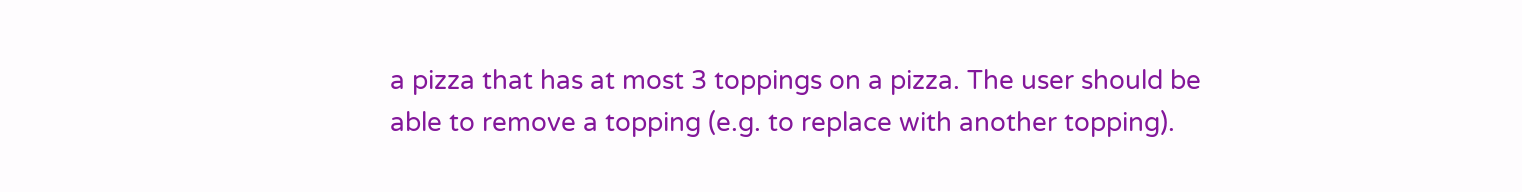a pizza that has at most 3 toppings on a pizza. The user should be able to remove a topping (e.g. to replace with another topping).